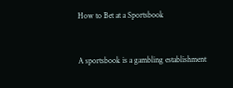How to Bet at a Sportsbook


A sportsbook is a gambling establishment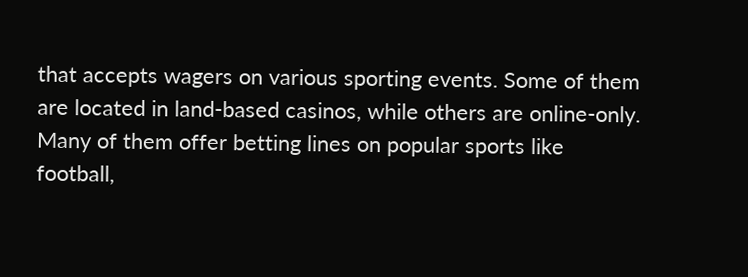that accepts wagers on various sporting events. Some of them are located in land-based casinos, while others are online-only. Many of them offer betting lines on popular sports like football,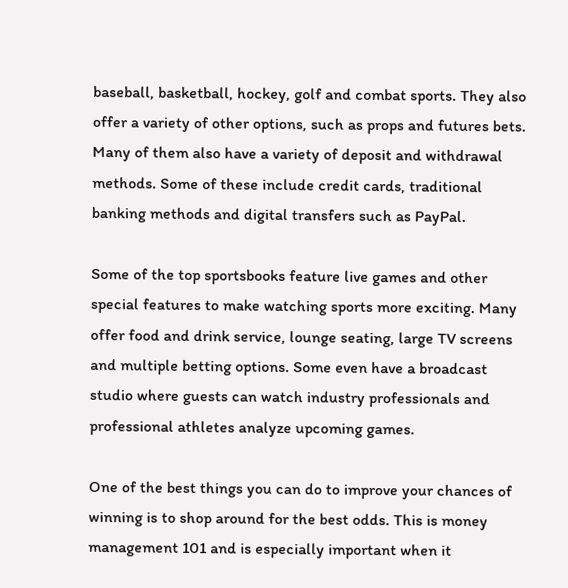baseball, basketball, hockey, golf and combat sports. They also offer a variety of other options, such as props and futures bets. Many of them also have a variety of deposit and withdrawal methods. Some of these include credit cards, traditional banking methods and digital transfers such as PayPal.

Some of the top sportsbooks feature live games and other special features to make watching sports more exciting. Many offer food and drink service, lounge seating, large TV screens and multiple betting options. Some even have a broadcast studio where guests can watch industry professionals and professional athletes analyze upcoming games.

One of the best things you can do to improve your chances of winning is to shop around for the best odds. This is money management 101 and is especially important when it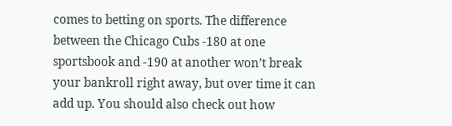comes to betting on sports. The difference between the Chicago Cubs -180 at one sportsbook and -190 at another won’t break your bankroll right away, but over time it can add up. You should also check out how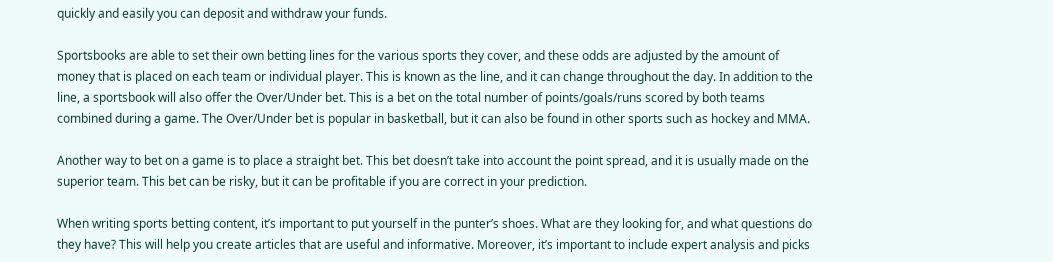quickly and easily you can deposit and withdraw your funds.

Sportsbooks are able to set their own betting lines for the various sports they cover, and these odds are adjusted by the amount of money that is placed on each team or individual player. This is known as the line, and it can change throughout the day. In addition to the line, a sportsbook will also offer the Over/Under bet. This is a bet on the total number of points/goals/runs scored by both teams combined during a game. The Over/Under bet is popular in basketball, but it can also be found in other sports such as hockey and MMA.

Another way to bet on a game is to place a straight bet. This bet doesn’t take into account the point spread, and it is usually made on the superior team. This bet can be risky, but it can be profitable if you are correct in your prediction.

When writing sports betting content, it’s important to put yourself in the punter’s shoes. What are they looking for, and what questions do they have? This will help you create articles that are useful and informative. Moreover, it’s important to include expert analysis and picks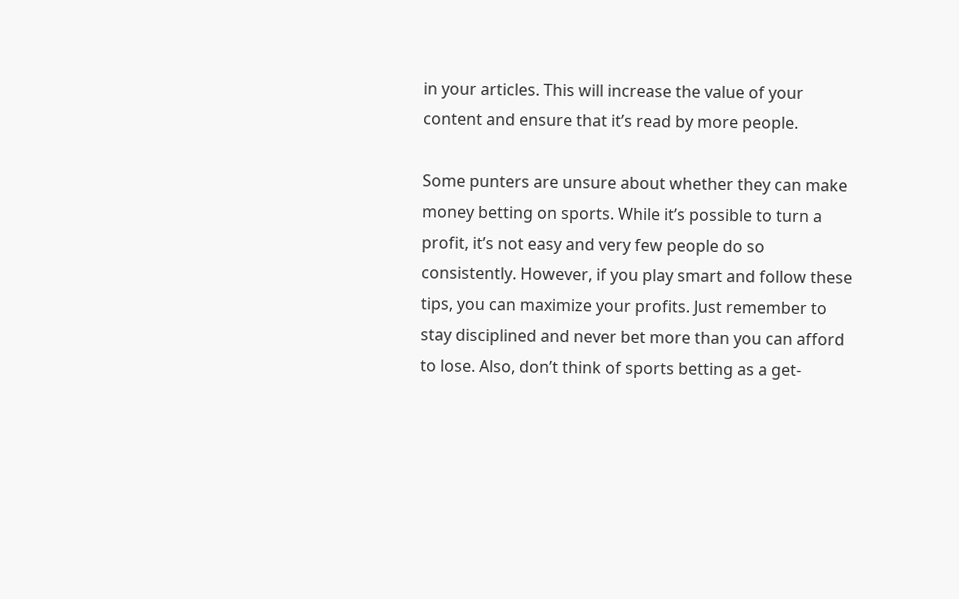in your articles. This will increase the value of your content and ensure that it’s read by more people.

Some punters are unsure about whether they can make money betting on sports. While it’s possible to turn a profit, it’s not easy and very few people do so consistently. However, if you play smart and follow these tips, you can maximize your profits. Just remember to stay disciplined and never bet more than you can afford to lose. Also, don’t think of sports betting as a get-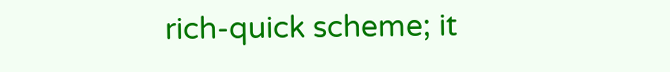rich-quick scheme; it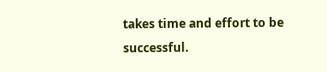takes time and effort to be successful.